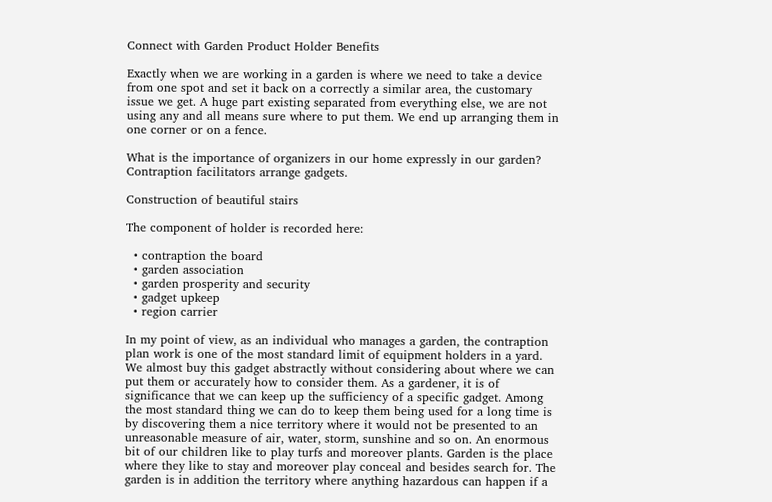Connect with Garden Product Holder Benefits

Exactly when we are working in a garden is where we need to take a device from one spot and set it back on a correctly a similar area, the customary issue we get. A huge part existing separated from everything else, we are not using any and all means sure where to put them. We end up arranging them in one corner or on a fence.

What is the importance of organizers in our home expressly in our garden? Contraption facilitators arrange gadgets.

Construction of beautiful stairs

The component of holder is recorded here:

  • contraption the board
  • garden association
  • garden prosperity and security
  • gadget upkeep
  • region carrier

In my point of view, as an individual who manages a garden, the contraption plan work is one of the most standard limit of equipment holders in a yard. We almost buy this gadget abstractly without considering about where we can put them or accurately how to consider them. As a gardener, it is of significance that we can keep up the sufficiency of a specific gadget. Among the most standard thing we can do to keep them being used for a long time is by discovering them a nice territory where it would not be presented to an unreasonable measure of air, water, storm, sunshine and so on. An enormous bit of our children like to play turfs and moreover plants. Garden is the place where they like to stay and moreover play conceal and besides search for. The garden is in addition the territory where anything hazardous can happen if a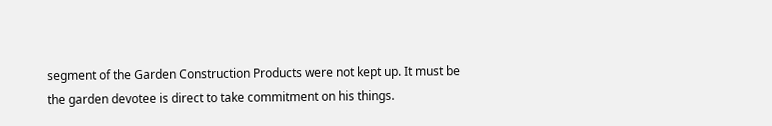segment of the Garden Construction Products were not kept up. It must be the garden devotee is direct to take commitment on his things.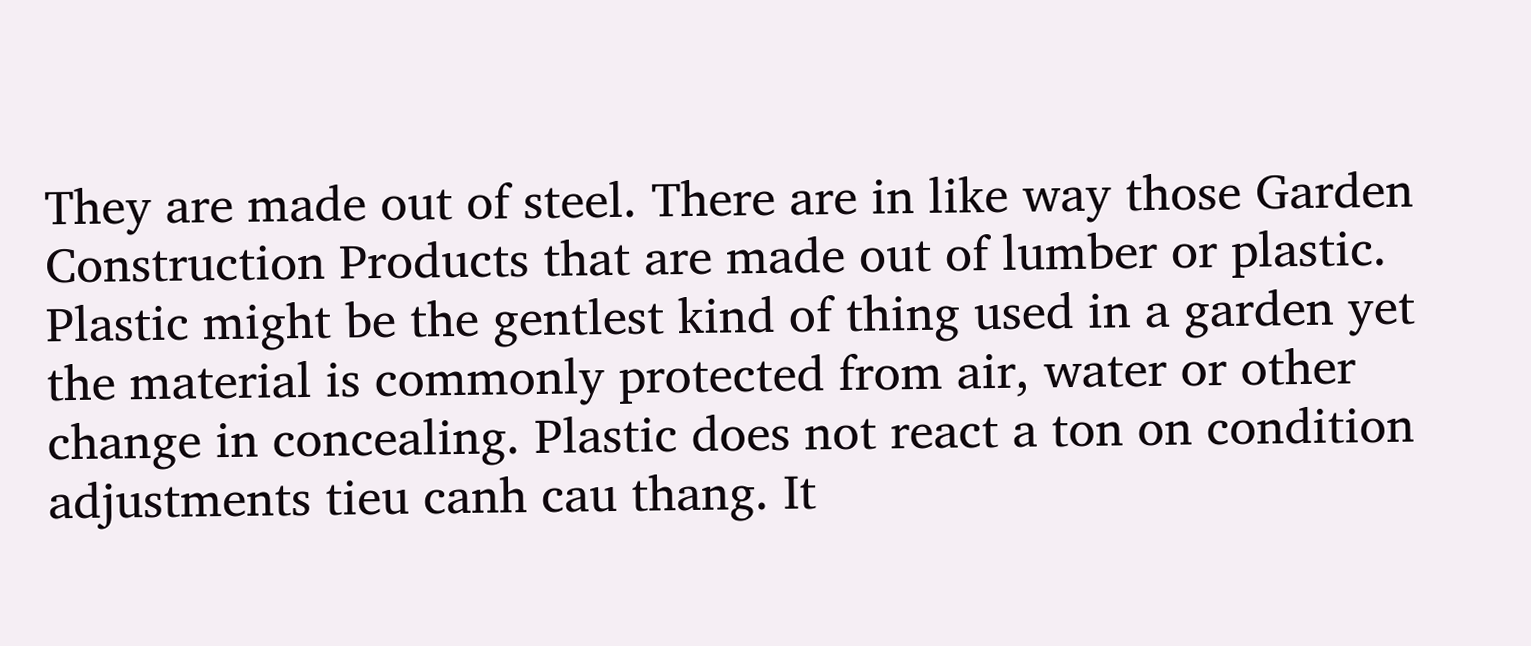They are made out of steel. There are in like way those Garden Construction Products that are made out of lumber or plastic. Plastic might be the gentlest kind of thing used in a garden yet the material is commonly protected from air, water or other change in concealing. Plastic does not react a ton on condition adjustments tieu canh cau thang. It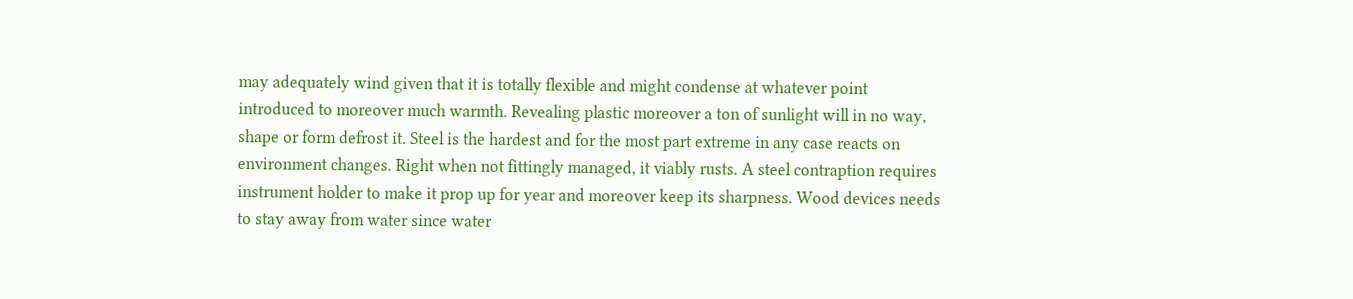may adequately wind given that it is totally flexible and might condense at whatever point introduced to moreover much warmth. Revealing plastic moreover a ton of sunlight will in no way, shape or form defrost it. Steel is the hardest and for the most part extreme in any case reacts on environment changes. Right when not fittingly managed, it viably rusts. A steel contraption requires instrument holder to make it prop up for year and moreover keep its sharpness. Wood devices needs to stay away from water since water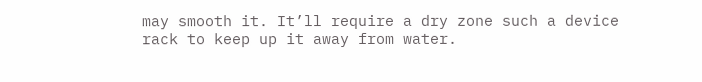may smooth it. It’ll require a dry zone such a device rack to keep up it away from water.